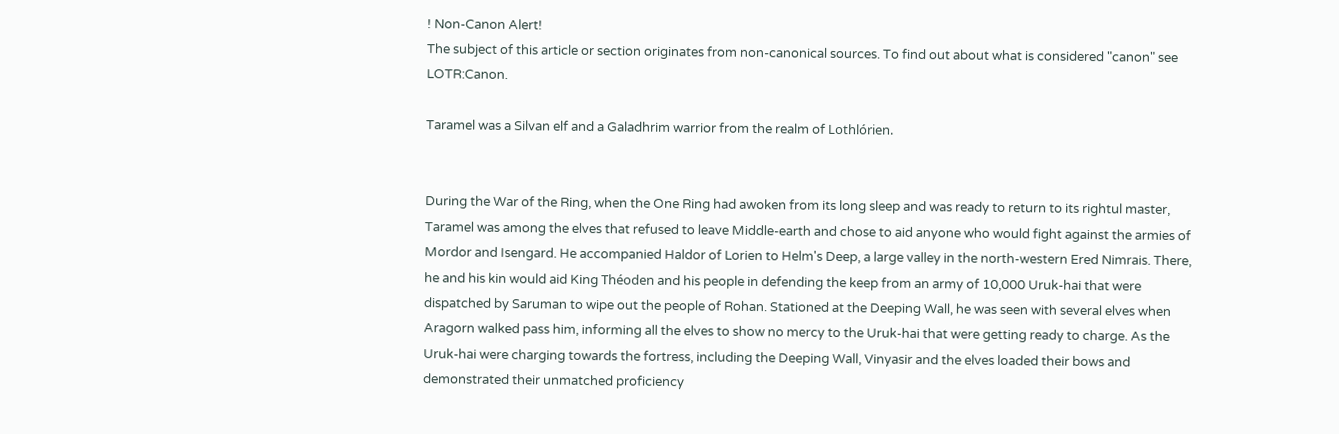! Non-Canon Alert!
The subject of this article or section originates from non-canonical sources. To find out about what is considered "canon" see LOTR:Canon.

Taramel was a Silvan elf and a Galadhrim warrior from the realm of Lothlórien.


During the War of the Ring, when the One Ring had awoken from its long sleep and was ready to return to its rightul master, Taramel was among the elves that refused to leave Middle-earth and chose to aid anyone who would fight against the armies of Mordor and Isengard. He accompanied Haldor of Lorien to Helm's Deep, a large valley in the north-western Ered Nimrais. There, he and his kin would aid King Théoden and his people in defending the keep from an army of 10,000 Uruk-hai that were dispatched by Saruman to wipe out the people of Rohan. Stationed at the Deeping Wall, he was seen with several elves when Aragorn walked pass him, informing all the elves to show no mercy to the Uruk-hai that were getting ready to charge. As the Uruk-hai were charging towards the fortress, including the Deeping Wall, Vinyasir and the elves loaded their bows and demonstrated their unmatched proficiency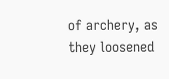of archery, as they loosened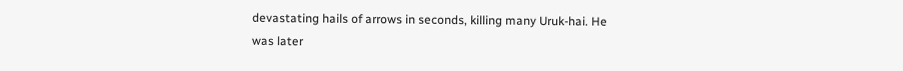devastating hails of arrows in seconds, killing many Uruk-hai. He was later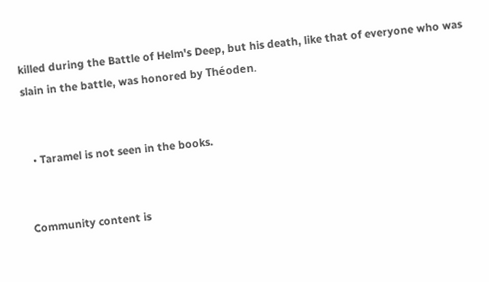killed during the Battle of Helm's Deep, but his death, like that of everyone who was slain in the battle, was honored by Théoden.


  • Taramel is not seen in the books.


Community content is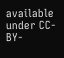available under CC-BY-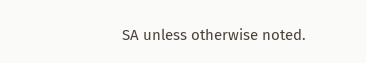SA unless otherwise noted.